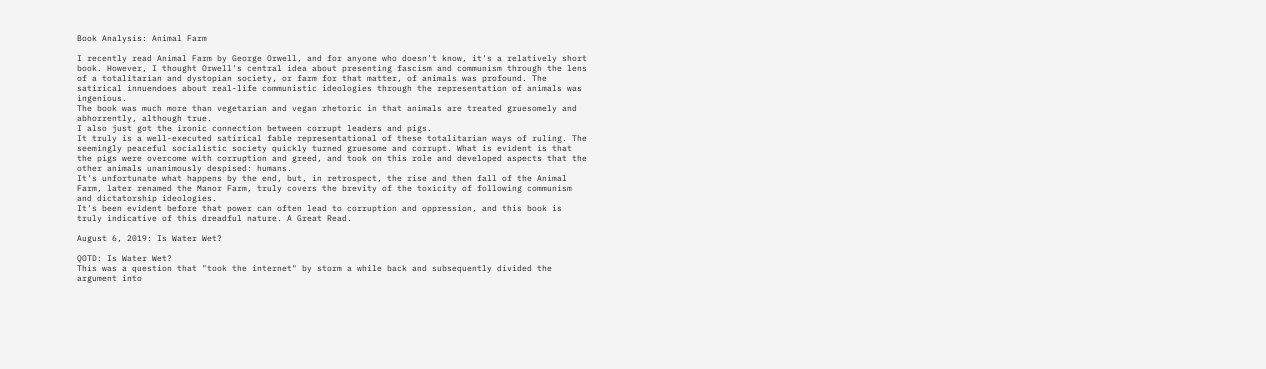Book Analysis: Animal Farm

I recently read Animal Farm by George Orwell, and for anyone who doesn't know, it's a relatively short book. However, I thought Orwell's central idea about presenting fascism and communism through the lens of a totalitarian and dystopian society, or farm for that matter, of animals was profound. The satirical innuendoes about real-life communistic ideologies through the representation of animals was ingenious.
The book was much more than vegetarian and vegan rhetoric in that animals are treated gruesomely and abhorrently, although true.
I also just got the ironic connection between corrupt leaders and pigs.
It truly is a well-executed satirical fable representational of these totalitarian ways of ruling. The seemingly peaceful socialistic society quickly turned gruesome and corrupt. What is evident is that the pigs were overcome with corruption and greed, and took on this role and developed aspects that the other animals unanimously despised: humans.
It's unfortunate what happens by the end, but, in retrospect, the rise and then fall of the Animal Farm, later renamed the Manor Farm, truly covers the brevity of the toxicity of following communism and dictatorship ideologies.
It's been evident before that power can often lead to corruption and oppression, and this book is truly indicative of this dreadful nature. A Great Read.

August 6, 2019: Is Water Wet?

QOTD: Is Water Wet?
This was a question that "took the internet" by storm a while back and subsequently divided the argument into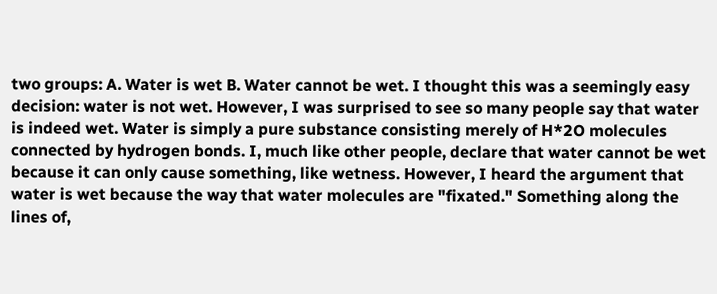two groups: A. Water is wet B. Water cannot be wet. I thought this was a seemingly easy decision: water is not wet. However, I was surprised to see so many people say that water is indeed wet. Water is simply a pure substance consisting merely of H*2O molecules connected by hydrogen bonds. I, much like other people, declare that water cannot be wet because it can only cause something, like wetness. However, I heard the argument that water is wet because the way that water molecules are "fixated." Something along the lines of,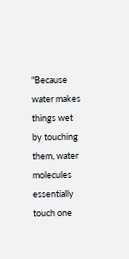"Because water makes things wet by touching them, water molecules essentially touch one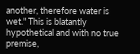another, therefore water is wet." This is blatantly hypothetical and with no true premise,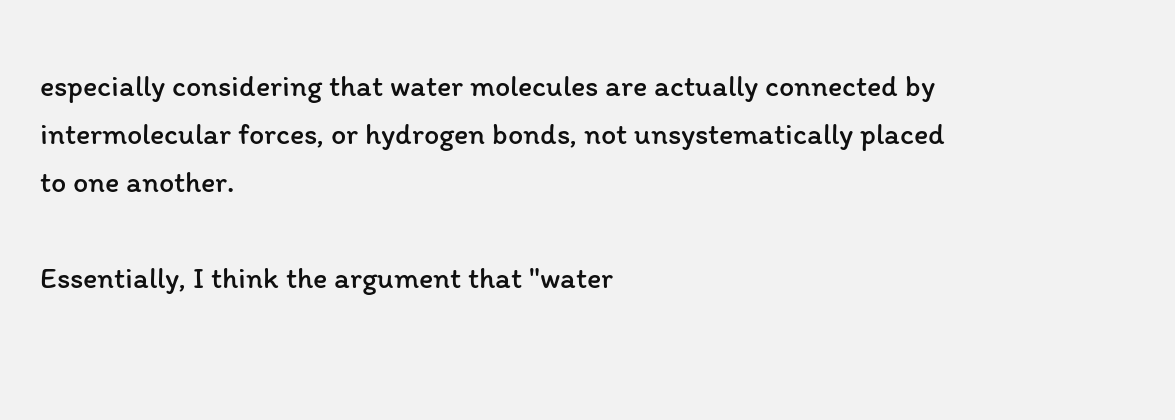especially considering that water molecules are actually connected by intermolecular forces, or hydrogen bonds, not unsystematically placed to one another.

Essentially, I think the argument that "water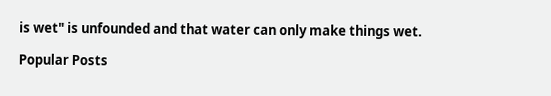is wet" is unfounded and that water can only make things wet.

Popular Posts